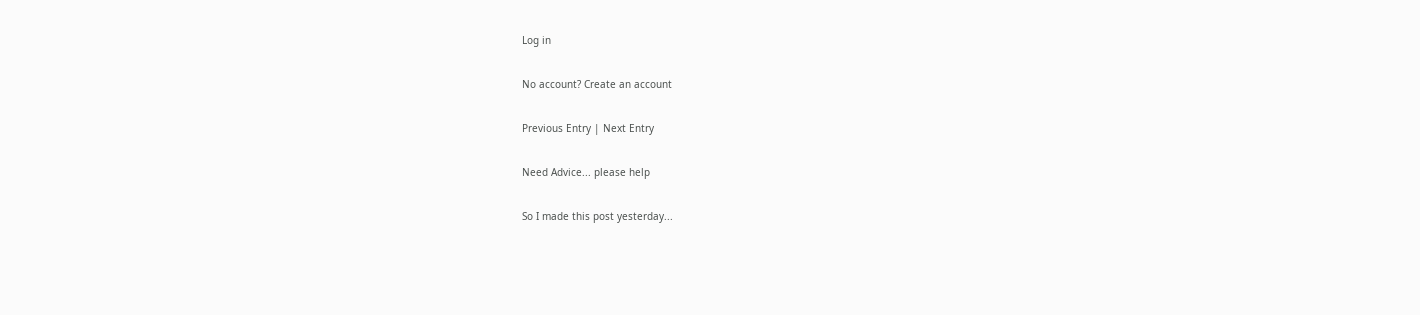Log in

No account? Create an account

Previous Entry | Next Entry

Need Advice... please help

So I made this post yesterday...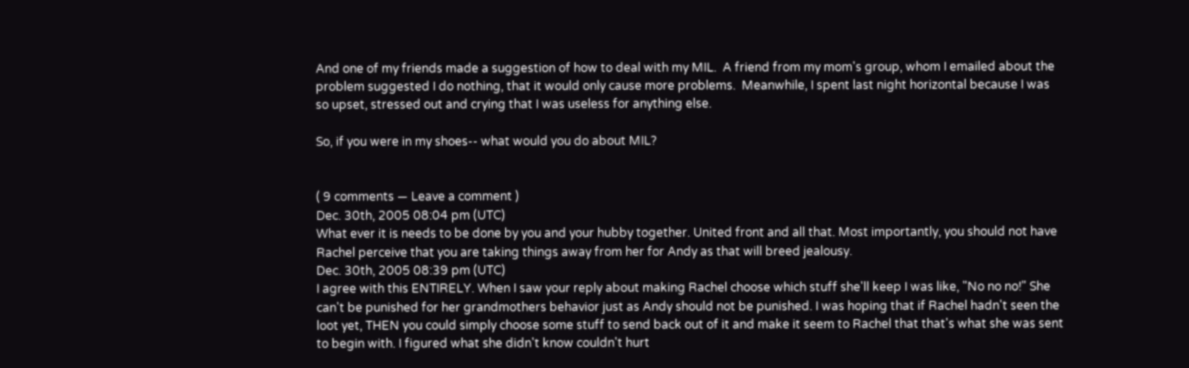And one of my friends made a suggestion of how to deal with my MIL.  A friend from my mom's group, whom I emailed about the problem suggested I do nothing, that it would only cause more problems.  Meanwhile, I spent last night horizontal because I was so upset, stressed out and crying that I was useless for anything else.

So, if you were in my shoes-- what would you do about MIL?


( 9 comments — Leave a comment )
Dec. 30th, 2005 08:04 pm (UTC)
What ever it is needs to be done by you and your hubby together. United front and all that. Most importantly, you should not have Rachel perceive that you are taking things away from her for Andy as that will breed jealousy.
Dec. 30th, 2005 08:39 pm (UTC)
I agree with this ENTIRELY. When I saw your reply about making Rachel choose which stuff she'll keep I was like, "No no no!" She can't be punished for her grandmothers behavior just as Andy should not be punished. I was hoping that if Rachel hadn't seen the loot yet, THEN you could simply choose some stuff to send back out of it and make it seem to Rachel that that's what she was sent to begin with. I figured what she didn't know couldn't hurt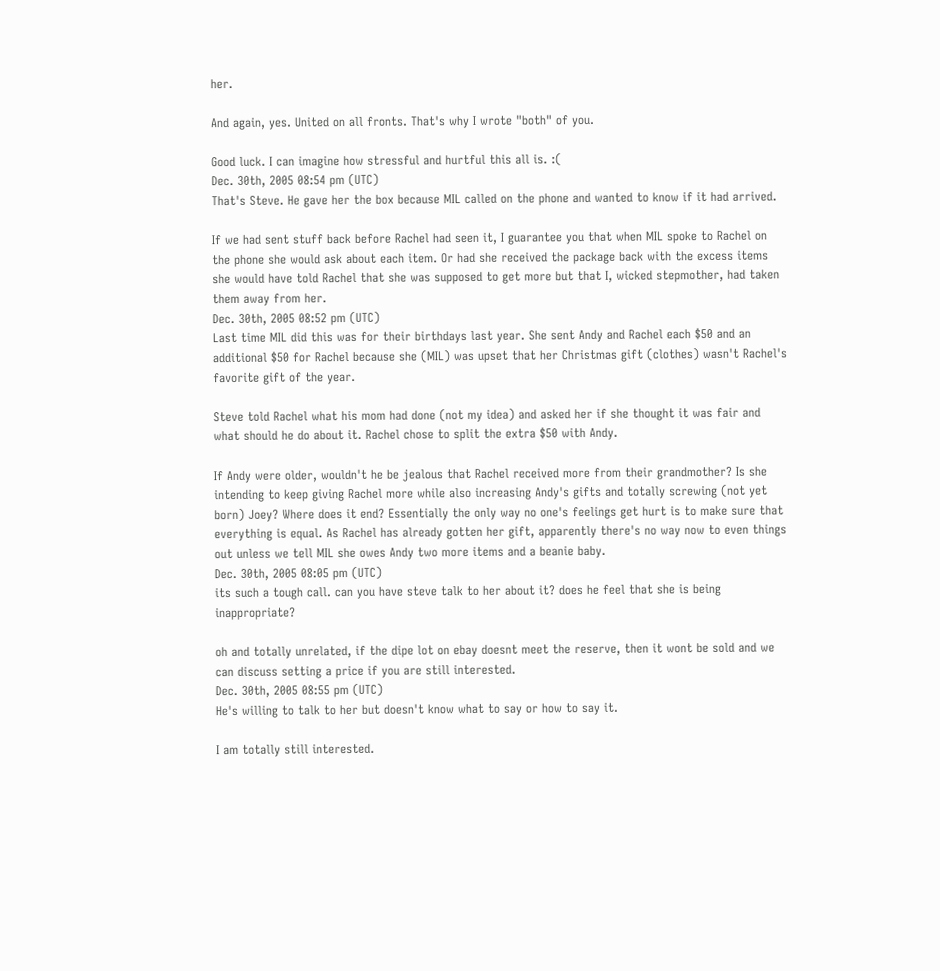her.

And again, yes. United on all fronts. That's why I wrote "both" of you.

Good luck. I can imagine how stressful and hurtful this all is. :(
Dec. 30th, 2005 08:54 pm (UTC)
That's Steve. He gave her the box because MIL called on the phone and wanted to know if it had arrived.

If we had sent stuff back before Rachel had seen it, I guarantee you that when MIL spoke to Rachel on the phone she would ask about each item. Or had she received the package back with the excess items she would have told Rachel that she was supposed to get more but that I, wicked stepmother, had taken them away from her.
Dec. 30th, 2005 08:52 pm (UTC)
Last time MIL did this was for their birthdays last year. She sent Andy and Rachel each $50 and an additional $50 for Rachel because she (MIL) was upset that her Christmas gift (clothes) wasn't Rachel's favorite gift of the year.

Steve told Rachel what his mom had done (not my idea) and asked her if she thought it was fair and what should he do about it. Rachel chose to split the extra $50 with Andy.

If Andy were older, wouldn't he be jealous that Rachel received more from their grandmother? Is she intending to keep giving Rachel more while also increasing Andy's gifts and totally screwing (not yet born) Joey? Where does it end? Essentially the only way no one's feelings get hurt is to make sure that everything is equal. As Rachel has already gotten her gift, apparently there's no way now to even things out unless we tell MIL she owes Andy two more items and a beanie baby.
Dec. 30th, 2005 08:05 pm (UTC)
its such a tough call. can you have steve talk to her about it? does he feel that she is being inappropriate?

oh and totally unrelated, if the dipe lot on ebay doesnt meet the reserve, then it wont be sold and we can discuss setting a price if you are still interested.
Dec. 30th, 2005 08:55 pm (UTC)
He's willing to talk to her but doesn't know what to say or how to say it.

I am totally still interested.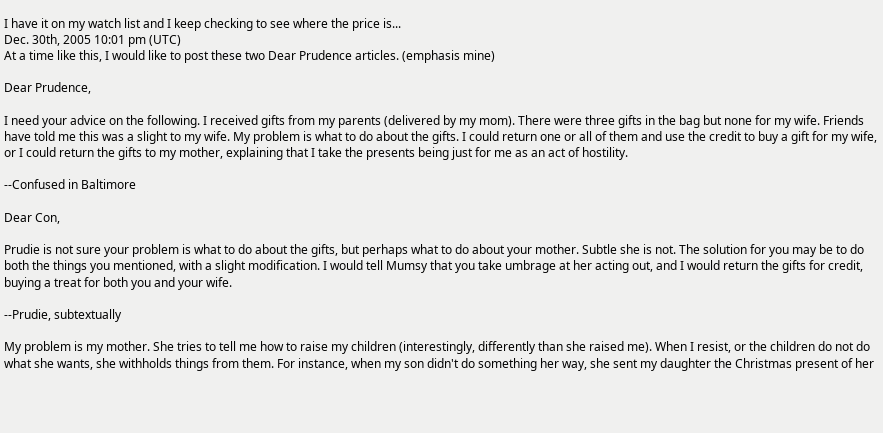I have it on my watch list and I keep checking to see where the price is...
Dec. 30th, 2005 10:01 pm (UTC)
At a time like this, I would like to post these two Dear Prudence articles. (emphasis mine)

Dear Prudence,

I need your advice on the following. I received gifts from my parents (delivered by my mom). There were three gifts in the bag but none for my wife. Friends have told me this was a slight to my wife. My problem is what to do about the gifts. I could return one or all of them and use the credit to buy a gift for my wife, or I could return the gifts to my mother, explaining that I take the presents being just for me as an act of hostility.

--Confused in Baltimore

Dear Con,

Prudie is not sure your problem is what to do about the gifts, but perhaps what to do about your mother. Subtle she is not. The solution for you may be to do both the things you mentioned, with a slight modification. I would tell Mumsy that you take umbrage at her acting out, and I would return the gifts for credit, buying a treat for both you and your wife.

--Prudie, subtextually

My problem is my mother. She tries to tell me how to raise my children (interestingly, differently than she raised me). When I resist, or the children do not do what she wants, she withholds things from them. For instance, when my son didn't do something her way, she sent my daughter the Christmas present of her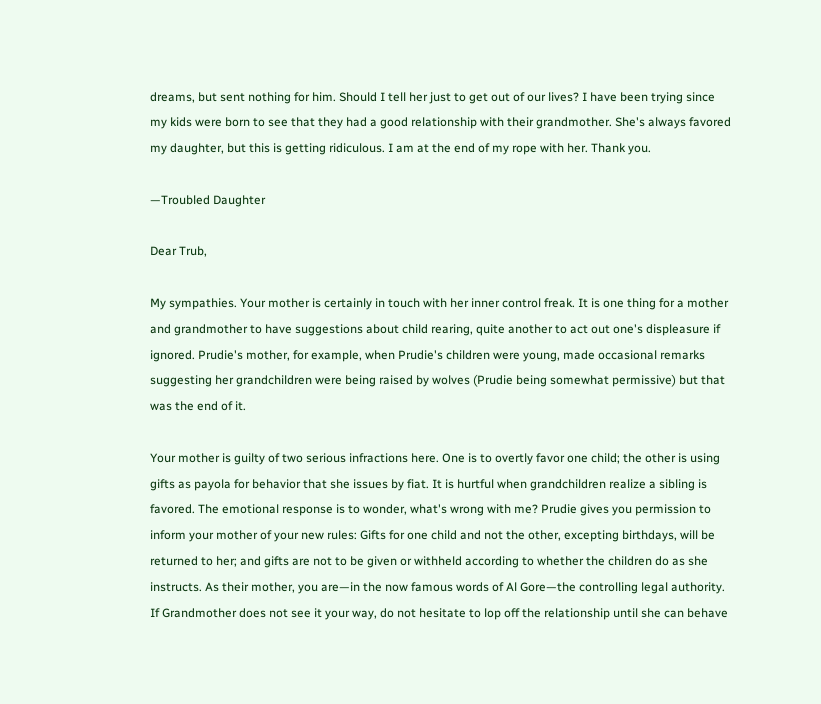dreams, but sent nothing for him. Should I tell her just to get out of our lives? I have been trying since my kids were born to see that they had a good relationship with their grandmother. She's always favored my daughter, but this is getting ridiculous. I am at the end of my rope with her. Thank you.

—Troubled Daughter

Dear Trub,

My sympathies. Your mother is certainly in touch with her inner control freak. It is one thing for a mother and grandmother to have suggestions about child rearing, quite another to act out one's displeasure if ignored. Prudie's mother, for example, when Prudie's children were young, made occasional remarks suggesting her grandchildren were being raised by wolves (Prudie being somewhat permissive) but that was the end of it.

Your mother is guilty of two serious infractions here. One is to overtly favor one child; the other is using gifts as payola for behavior that she issues by fiat. It is hurtful when grandchildren realize a sibling is favored. The emotional response is to wonder, what's wrong with me? Prudie gives you permission to inform your mother of your new rules: Gifts for one child and not the other, excepting birthdays, will be returned to her; and gifts are not to be given or withheld according to whether the children do as she instructs. As their mother, you are—in the now famous words of Al Gore—the controlling legal authority. If Grandmother does not see it your way, do not hesitate to lop off the relationship until she can behave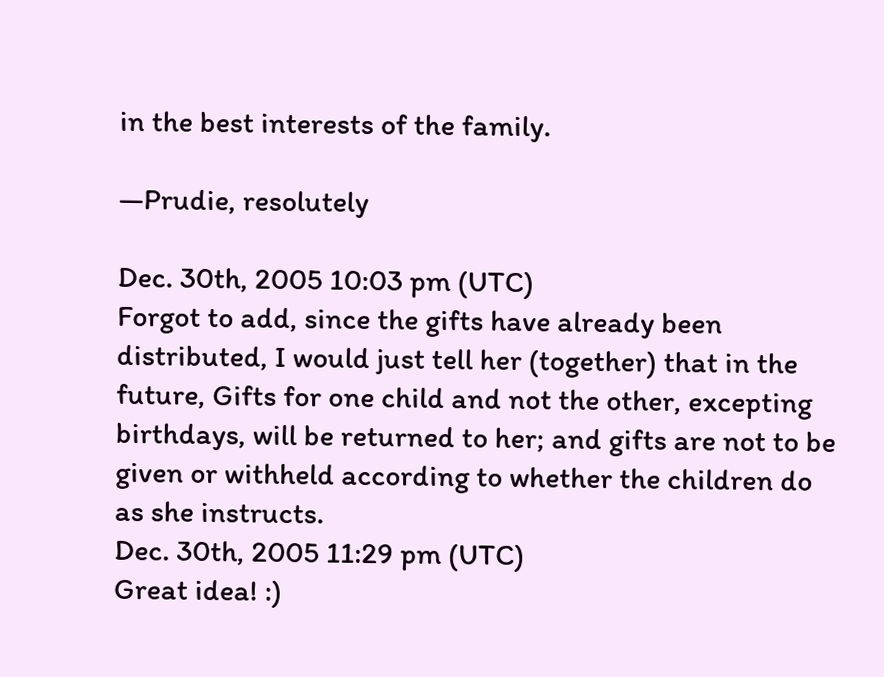in the best interests of the family.

—Prudie, resolutely

Dec. 30th, 2005 10:03 pm (UTC)
Forgot to add, since the gifts have already been distributed, I would just tell her (together) that in the future, Gifts for one child and not the other, excepting birthdays, will be returned to her; and gifts are not to be given or withheld according to whether the children do as she instructs.
Dec. 30th, 2005 11:29 pm (UTC)
Great idea! :)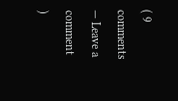( 9 comments — Leave a comment )